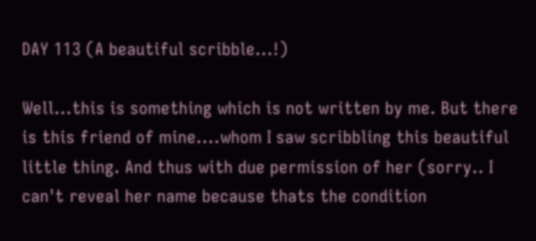DAY 113 (A beautiful scribble...!)

Well...this is something which is not written by me. But there is this friend of mine....whom I saw scribbling this beautiful little thing. And thus with due permission of her (sorry.. I can't reveal her name because thats the condition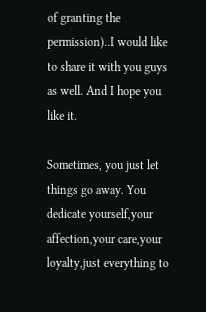of granting the permission)..I would like to share it with you guys as well. And I hope you like it.

Sometimes, you just let things go away. You dedicate yourself,your affection,your care,your loyalty,just everything to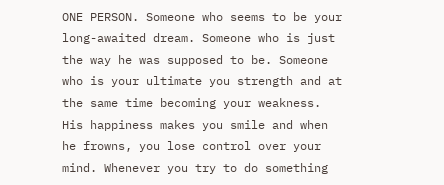ONE PERSON. Someone who seems to be your long-awaited dream. Someone who is just the way he was supposed to be. Someone who is your ultimate you strength and at the same time becoming your weakness. His happiness makes you smile and when he frowns, you lose control over your mind. Whenever you try to do something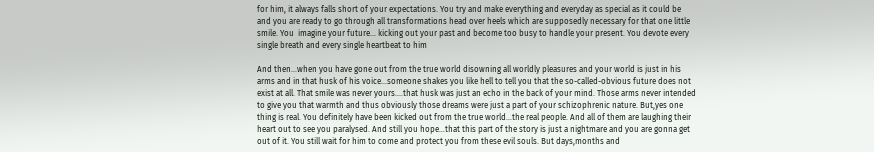for him, it always falls short of your expectations. You try and make everything and everyday as special as it could be and you are ready to go through all transformations head over heels which are supposedly necessary for that one little smile. You  imagine your future... kicking out your past and become too busy to handle your present. You devote every single breath and every single heartbeat to him

And then...when you have gone out from the true world disowning all worldly pleasures and your world is just in his arms and in that husk of his voice...someone shakes you like hell to tell you that the so-called-obvious future does not exist at all. That smile was never yours....that husk was just an echo in the back of your mind. Those arms never intended to give you that warmth and thus obviously those dreams were just a part of your schizophrenic nature. But,yes one thing is real. You definitely have been kicked out from the true world...the real people. And all of them are laughing their heart out to see you paralysed. And still you hope...that this part of the story is just a nightmare and you are gonna get out of it. You still wait for him to come and protect you from these evil souls. But days,months and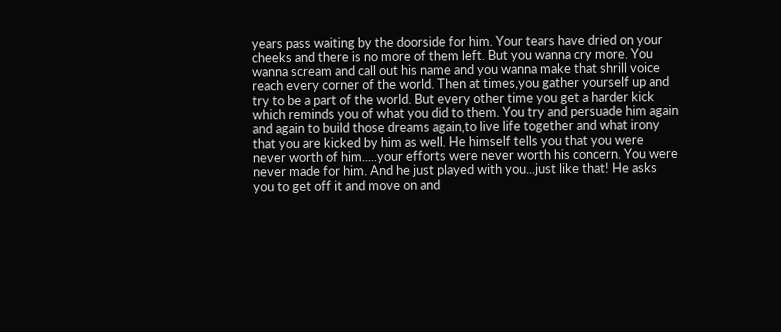years pass waiting by the doorside for him. Your tears have dried on your cheeks and there is no more of them left. But you wanna cry more. You wanna scream and call out his name and you wanna make that shrill voice reach every corner of the world. Then at times,you gather yourself up and try to be a part of the world. But every other time you get a harder kick which reminds you of what you did to them. You try and persuade him again and again to build those dreams again,to live life together and what irony that you are kicked by him as well. He himself tells you that you were never worth of him.....your efforts were never worth his concern. You were never made for him. And he just played with you...just like that! He asks you to get off it and move on and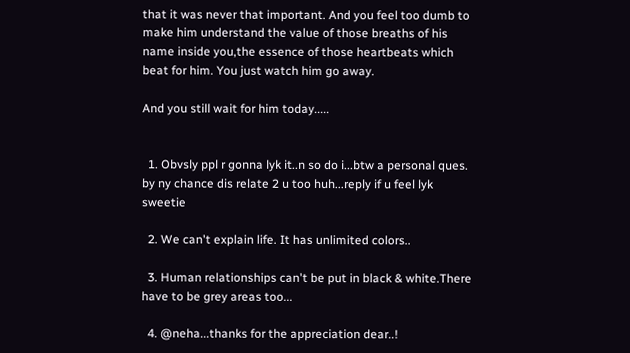that it was never that important. And you feel too dumb to make him understand the value of those breaths of his name inside you,the essence of those heartbeats which beat for him. You just watch him go away.

And you still wait for him today.....


  1. Obvsly ppl r gonna lyk it..n so do i...btw a personal ques. by ny chance dis relate 2 u too huh...reply if u feel lyk sweetie

  2. We can't explain life. It has unlimited colors..

  3. Human relationships can't be put in black & white.There have to be grey areas too...

  4. @neha...thanks for the appreciation dear..!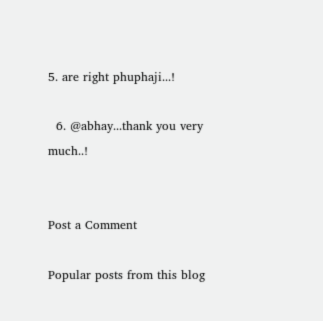5. are right phuphaji...!

  6. @abhay...thank you very much..!


Post a Comment

Popular posts from this blog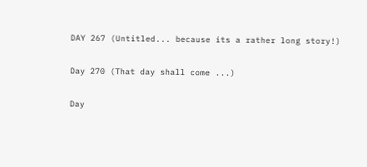DAY 267 (Untitled... because its a rather long story!)

Day 270 (That day shall come ...)

Day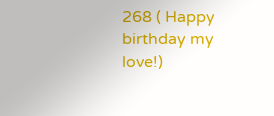268 ( Happy birthday my love!)